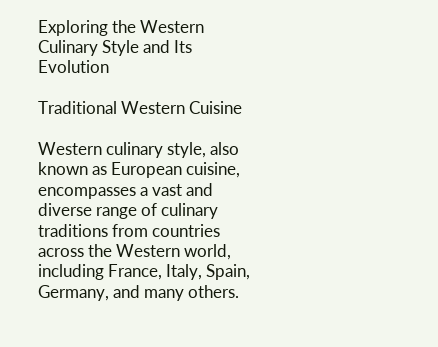Exploring the Western Culinary Style and Its Evolution

Traditional Western Cuisine

Western culinary style, also known as European cuisine, encompasses a vast and diverse range of culinary traditions from countries across the Western world, including France, Italy, Spain, Germany, and many others.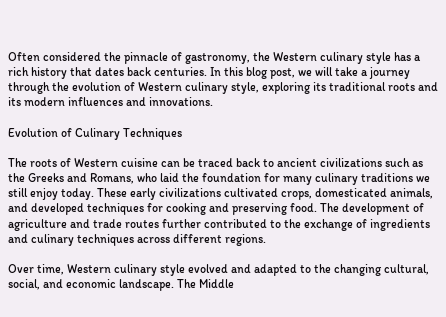Often considered the pinnacle of gastronomy, the Western culinary style has a rich history that dates back centuries. In this blog post, we will take a journey through the evolution of Western culinary style, exploring its traditional roots and its modern influences and innovations.

Evolution of Culinary Techniques

The roots of Western cuisine can be traced back to ancient civilizations such as the Greeks and Romans, who laid the foundation for many culinary traditions we still enjoy today. These early civilizations cultivated crops, domesticated animals, and developed techniques for cooking and preserving food. The development of agriculture and trade routes further contributed to the exchange of ingredients and culinary techniques across different regions.

Over time, Western culinary style evolved and adapted to the changing cultural, social, and economic landscape. The Middle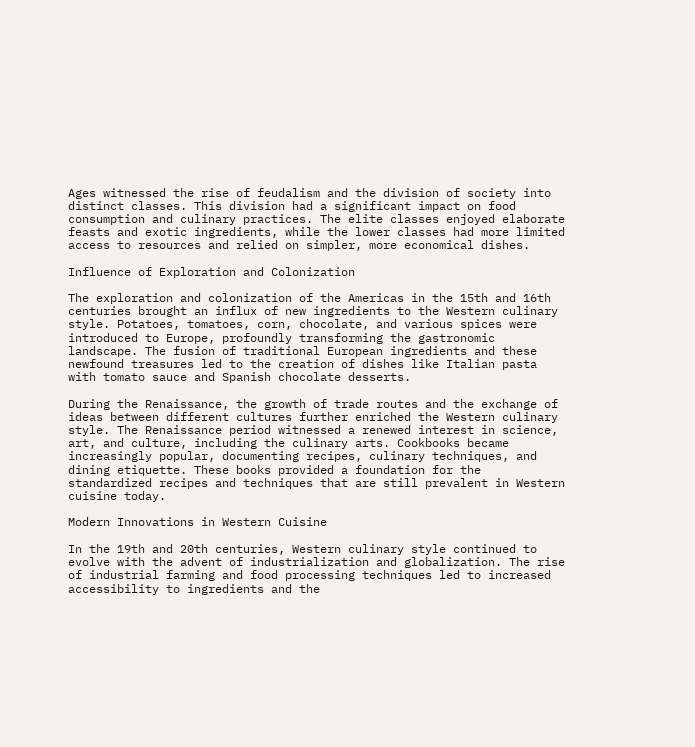Ages witnessed the rise of feudalism and the division of society into distinct classes. This division had a significant impact on food consumption and culinary practices. The elite classes enjoyed elaborate feasts and exotic ingredients, while the lower classes had more limited access to resources and relied on simpler, more economical dishes.

Influence of Exploration and Colonization

The exploration and colonization of the Americas in the 15th and 16th centuries brought an influx of new ingredients to the Western culinary style. Potatoes, tomatoes, corn, chocolate, and various spices were introduced to Europe, profoundly transforming the gastronomic landscape. The fusion of traditional European ingredients and these newfound treasures led to the creation of dishes like Italian pasta with tomato sauce and Spanish chocolate desserts.

During the Renaissance, the growth of trade routes and the exchange of ideas between different cultures further enriched the Western culinary style. The Renaissance period witnessed a renewed interest in science, art, and culture, including the culinary arts. Cookbooks became increasingly popular, documenting recipes, culinary techniques, and dining etiquette. These books provided a foundation for the standardized recipes and techniques that are still prevalent in Western cuisine today.

Modern Innovations in Western Cuisine

In the 19th and 20th centuries, Western culinary style continued to evolve with the advent of industrialization and globalization. The rise of industrial farming and food processing techniques led to increased accessibility to ingredients and the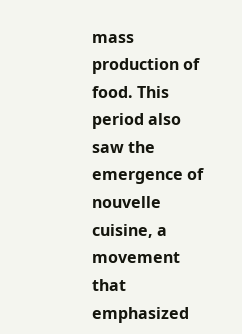mass production of food. This period also saw the emergence of nouvelle cuisine, a movement that emphasized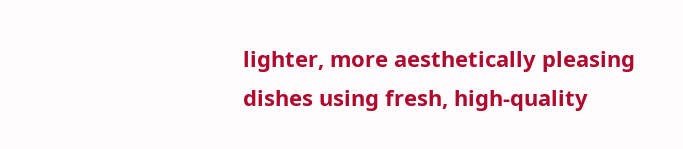lighter, more aesthetically pleasing dishes using fresh, high-quality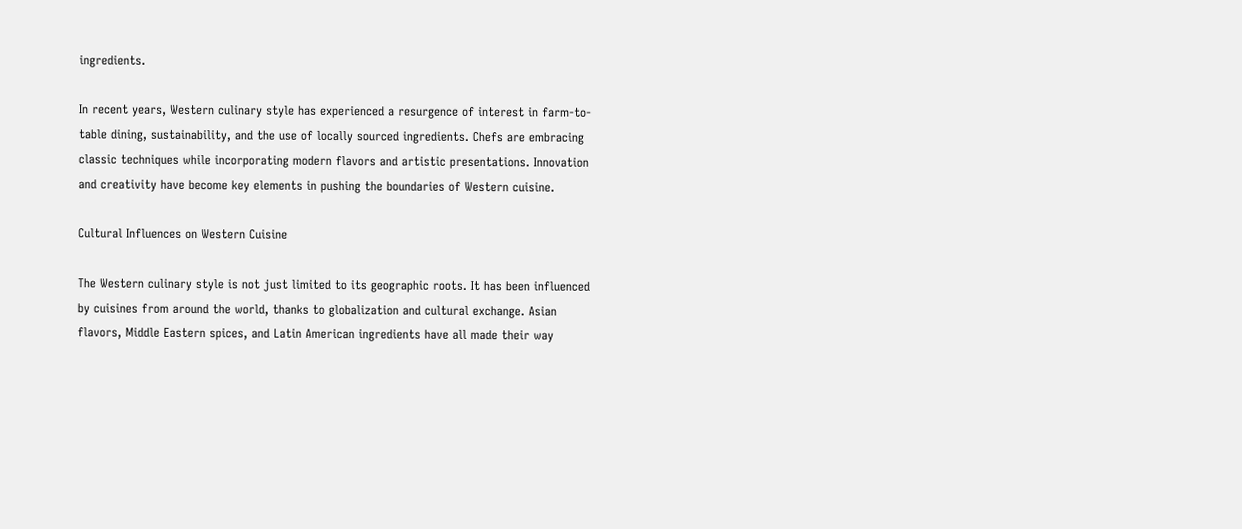ingredients.

In recent years, Western culinary style has experienced a resurgence of interest in farm-to-table dining, sustainability, and the use of locally sourced ingredients. Chefs are embracing classic techniques while incorporating modern flavors and artistic presentations. Innovation and creativity have become key elements in pushing the boundaries of Western cuisine.

Cultural Influences on Western Cuisine

The Western culinary style is not just limited to its geographic roots. It has been influenced by cuisines from around the world, thanks to globalization and cultural exchange. Asian flavors, Middle Eastern spices, and Latin American ingredients have all made their way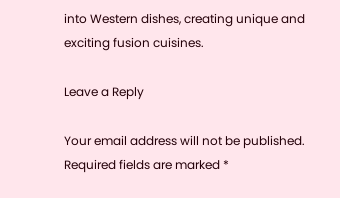into Western dishes, creating unique and exciting fusion cuisines.

Leave a Reply

Your email address will not be published. Required fields are marked *